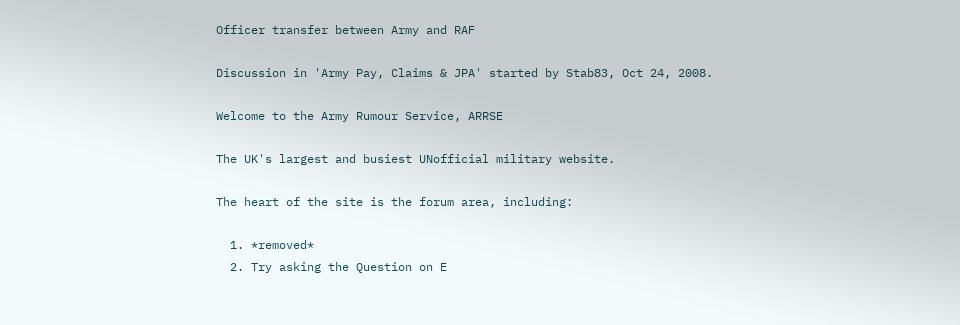Officer transfer between Army and RAF

Discussion in 'Army Pay, Claims & JPA' started by Stab83, Oct 24, 2008.

Welcome to the Army Rumour Service, ARRSE

The UK's largest and busiest UNofficial military website.

The heart of the site is the forum area, including:

  1. *removed*
  2. Try asking the Question on E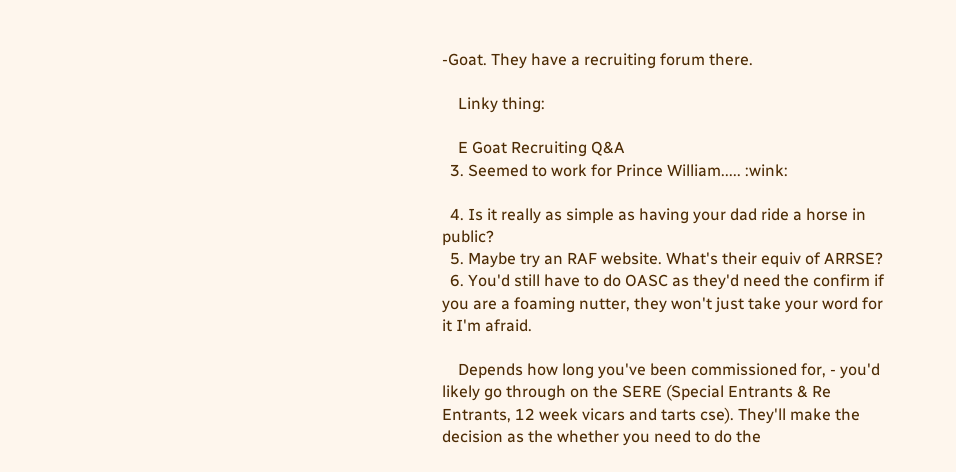-Goat. They have a recruiting forum there.

    Linky thing:

    E Goat Recruiting Q&A
  3. Seemed to work for Prince William..... :wink:

  4. Is it really as simple as having your dad ride a horse in public?
  5. Maybe try an RAF website. What's their equiv of ARRSE?
  6. You'd still have to do OASC as they'd need the confirm if you are a foaming nutter, they won't just take your word for it I'm afraid.

    Depends how long you've been commissioned for, - you'd likely go through on the SERE (Special Entrants & Re Entrants, 12 week vicars and tarts cse). They'll make the decision as the whether you need to do the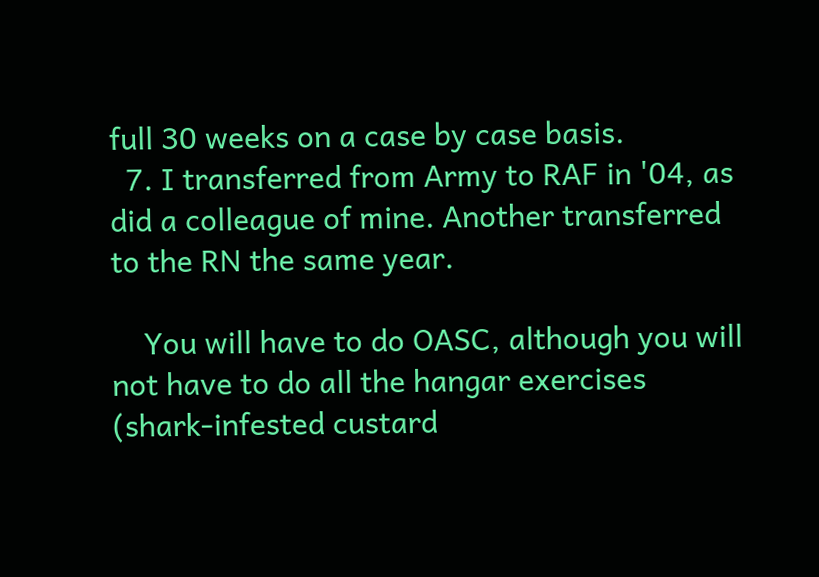full 30 weeks on a case by case basis.
  7. I transferred from Army to RAF in '04, as did a colleague of mine. Another transferred to the RN the same year.

    You will have to do OASC, although you will not have to do all the hangar exercises (shark-infested custard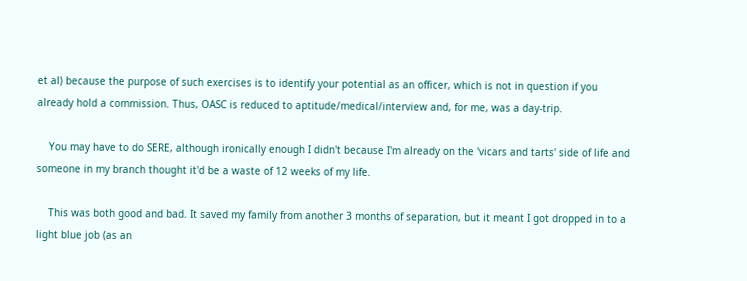et al) because the purpose of such exercises is to identify your potential as an officer, which is not in question if you already hold a commission. Thus, OASC is reduced to aptitude/medical/interview and, for me, was a day-trip.

    You may have to do SERE, although ironically enough I didn't because I'm already on the 'vicars and tarts' side of life and someone in my branch thought it'd be a waste of 12 weeks of my life.

    This was both good and bad. It saved my family from another 3 months of separation, but it meant I got dropped in to a light blue job (as an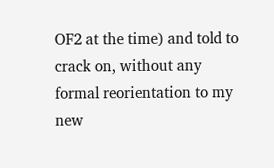OF2 at the time) and told to crack on, without any formal reorientation to my new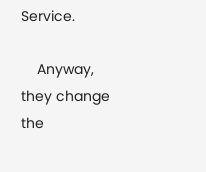Service.

    Anyway, they change the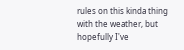rules on this kinda thing with the weather, but hopefully I've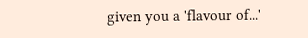given you a 'flavour of...'